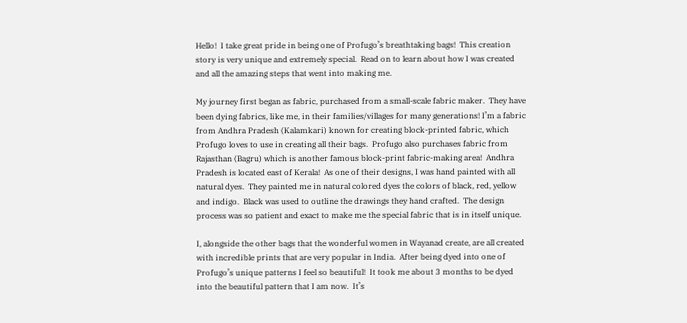Hello!  I take great pride in being one of Profugo’s breathtaking bags!  This creation story is very unique and extremely special.  Read on to learn about how I was created and all the amazing steps that went into making me.

My journey first began as fabric, purchased from a small-scale fabric maker.  They have been dying fabrics, like me, in their families/villages for many generations! I’m a fabric from Andhra Pradesh (Kalamkari) known for creating block-printed fabric, which Profugo loves to use in creating all their bags.  Profugo also purchases fabric from Rajasthan (Bagru) which is another famous block-print fabric-making area!  Andhra Pradesh is located east of Kerala!  As one of their designs, I was hand painted with all natural dyes.  They painted me in natural colored dyes the colors of black, red, yellow and indigo.  Black was used to outline the drawings they hand crafted.  The design process was so patient and exact to make me the special fabric that is in itself unique.

I, alongside the other bags that the wonderful women in Wayanad create, are all created with incredible prints that are very popular in India.  After being dyed into one of Profugo’s unique patterns I feel so beautiful!  It took me about 3 months to be dyed into the beautiful pattern that I am now.  It’s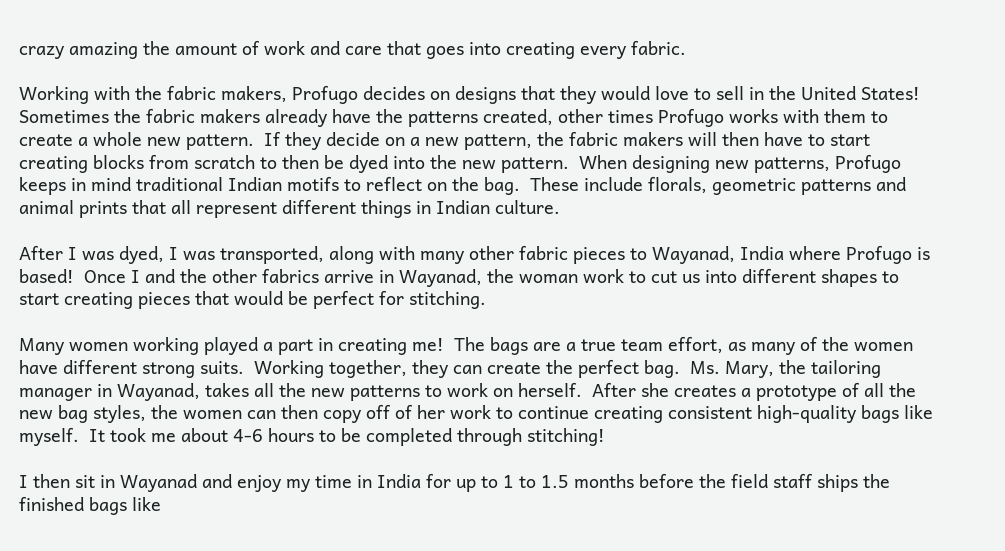crazy amazing the amount of work and care that goes into creating every fabric.

Working with the fabric makers, Profugo decides on designs that they would love to sell in the United States!  Sometimes the fabric makers already have the patterns created, other times Profugo works with them to create a whole new pattern.  If they decide on a new pattern, the fabric makers will then have to start creating blocks from scratch to then be dyed into the new pattern.  When designing new patterns, Profugo keeps in mind traditional Indian motifs to reflect on the bag.  These include florals, geometric patterns and animal prints that all represent different things in Indian culture.

After I was dyed, I was transported, along with many other fabric pieces to Wayanad, India where Profugo is based!  Once I and the other fabrics arrive in Wayanad, the woman work to cut us into different shapes to start creating pieces that would be perfect for stitching.

Many women working played a part in creating me!  The bags are a true team effort, as many of the women have different strong suits.  Working together, they can create the perfect bag.  Ms. Mary, the tailoring manager in Wayanad, takes all the new patterns to work on herself.  After she creates a prototype of all the new bag styles, the women can then copy off of her work to continue creating consistent high-quality bags like myself.  It took me about 4-6 hours to be completed through stitching!

I then sit in Wayanad and enjoy my time in India for up to 1 to 1.5 months before the field staff ships the finished bags like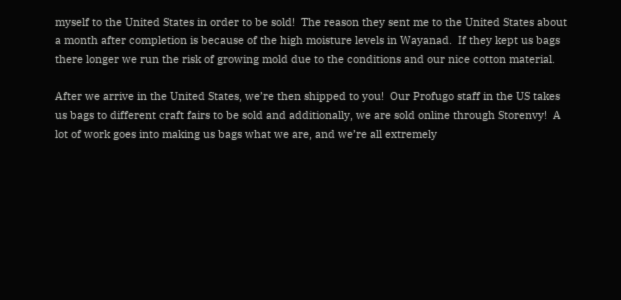myself to the United States in order to be sold!  The reason they sent me to the United States about a month after completion is because of the high moisture levels in Wayanad.  If they kept us bags there longer we run the risk of growing mold due to the conditions and our nice cotton material.

After we arrive in the United States, we’re then shipped to you!  Our Profugo staff in the US takes us bags to different craft fairs to be sold and additionally, we are sold online through Storenvy!  A lot of work goes into making us bags what we are, and we’re all extremely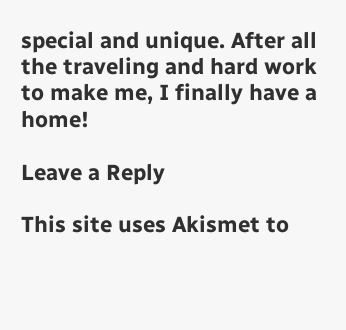special and unique. After all the traveling and hard work to make me, I finally have a home!

Leave a Reply

This site uses Akismet to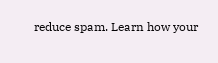reduce spam. Learn how your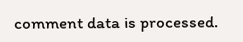comment data is processed.